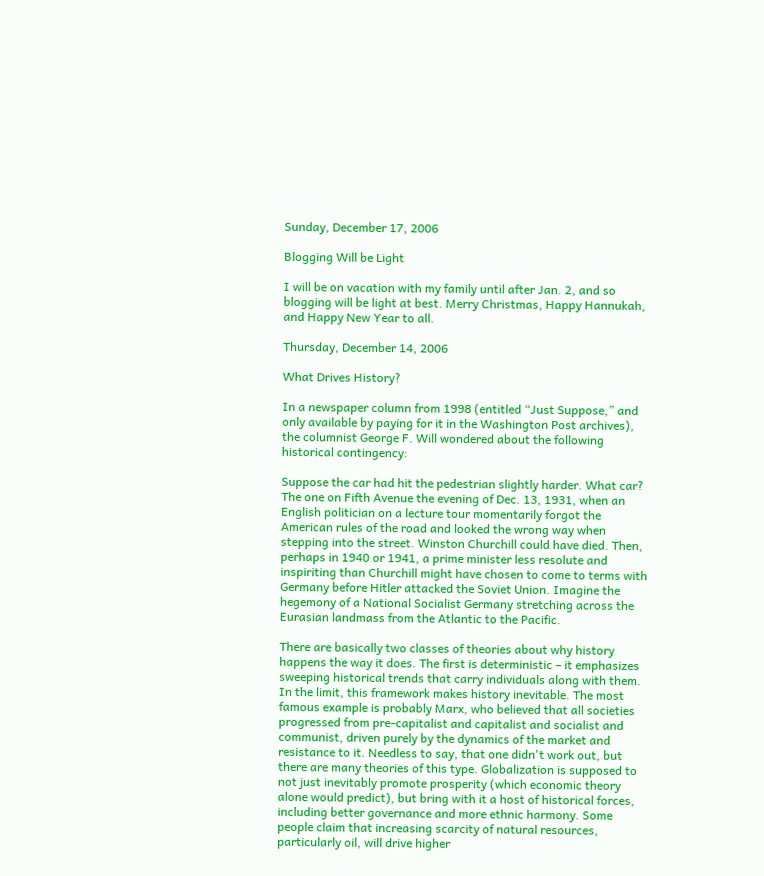Sunday, December 17, 2006

Blogging Will be Light

I will be on vacation with my family until after Jan. 2, and so blogging will be light at best. Merry Christmas, Happy Hannukah, and Happy New Year to all.

Thursday, December 14, 2006

What Drives History?

In a newspaper column from 1998 (entitled “Just Suppose,” and only available by paying for it in the Washington Post archives), the columnist George F. Will wondered about the following historical contingency:

Suppose the car had hit the pedestrian slightly harder. What car? The one on Fifth Avenue the evening of Dec. 13, 1931, when an English politician on a lecture tour momentarily forgot the American rules of the road and looked the wrong way when stepping into the street. Winston Churchill could have died. Then, perhaps in 1940 or 1941, a prime minister less resolute and inspiriting than Churchill might have chosen to come to terms with Germany before Hitler attacked the Soviet Union. Imagine the hegemony of a National Socialist Germany stretching across the Eurasian landmass from the Atlantic to the Pacific.

There are basically two classes of theories about why history happens the way it does. The first is deterministic – it emphasizes sweeping historical trends that carry individuals along with them. In the limit, this framework makes history inevitable. The most famous example is probably Marx, who believed that all societies progressed from pre-capitalist and capitalist and socialist and communist, driven purely by the dynamics of the market and resistance to it. Needless to say, that one didn't work out, but there are many theories of this type. Globalization is supposed to not just inevitably promote prosperity (which economic theory alone would predict), but bring with it a host of historical forces, including better governance and more ethnic harmony. Some people claim that increasing scarcity of natural resources, particularly oil, will drive higher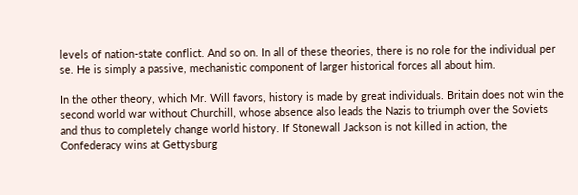levels of nation-state conflict. And so on. In all of these theories, there is no role for the individual per se. He is simply a passive, mechanistic component of larger historical forces all about him.

In the other theory, which Mr. Will favors, history is made by great individuals. Britain does not win the second world war without Churchill, whose absence also leads the Nazis to triumph over the Soviets and thus to completely change world history. If Stonewall Jackson is not killed in action, the Confederacy wins at Gettysburg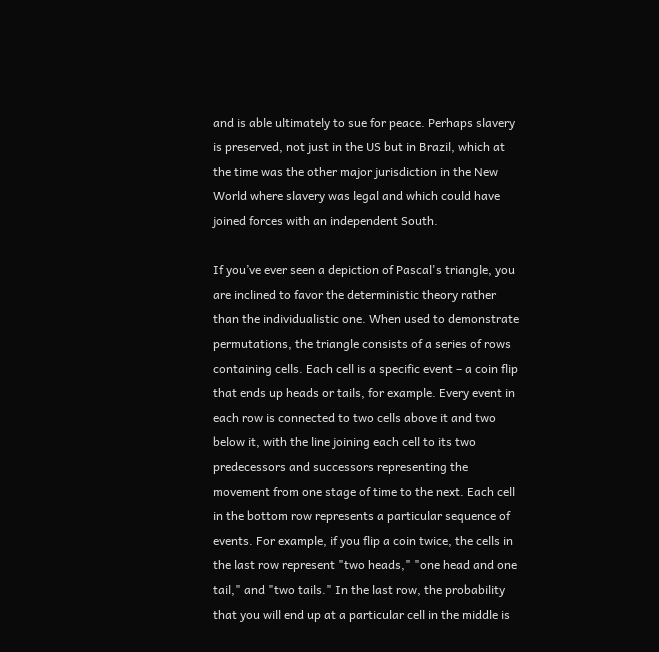and is able ultimately to sue for peace. Perhaps slavery is preserved, not just in the US but in Brazil, which at the time was the other major jurisdiction in the New World where slavery was legal and which could have joined forces with an independent South.

If you’ve ever seen a depiction of Pascal's triangle, you are inclined to favor the deterministic theory rather than the individualistic one. When used to demonstrate permutations, the triangle consists of a series of rows containing cells. Each cell is a specific event – a coin flip that ends up heads or tails, for example. Every event in each row is connected to two cells above it and two below it, with the line joining each cell to its two predecessors and successors representing the movement from one stage of time to the next. Each cell in the bottom row represents a particular sequence of events. For example, if you flip a coin twice, the cells in the last row represent "two heads," "one head and one tail," and "two tails." In the last row, the probability that you will end up at a particular cell in the middle is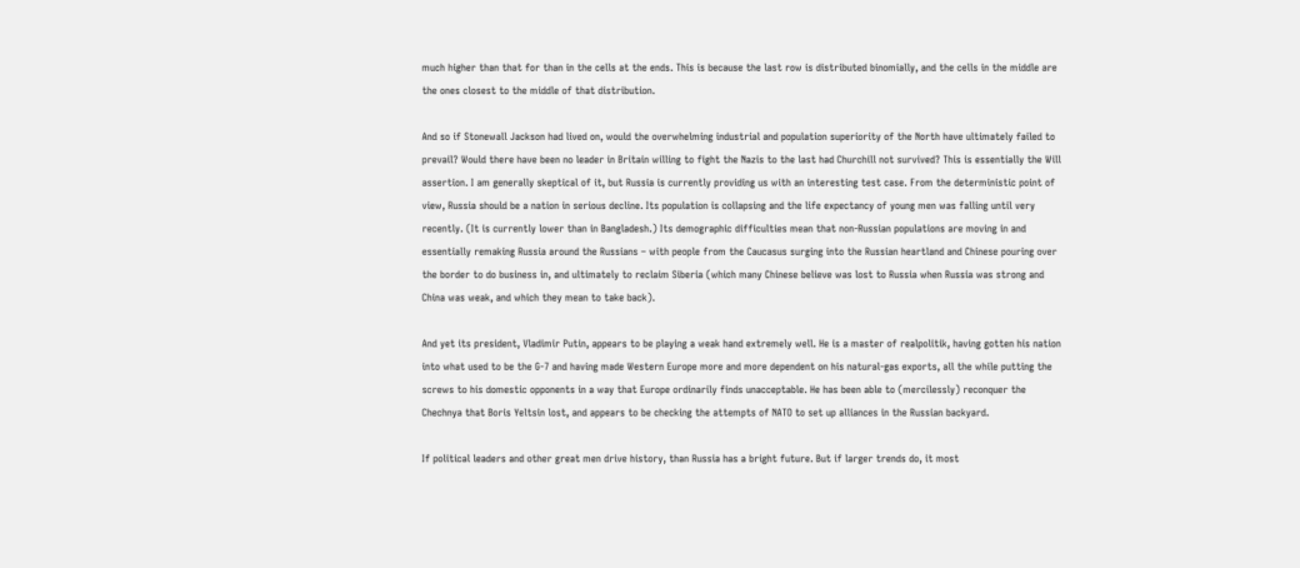much higher than that for than in the cells at the ends. This is because the last row is distributed binomially, and the cells in the middle are the ones closest to the middle of that distribution.

And so if Stonewall Jackson had lived on, would the overwhelming industrial and population superiority of the North have ultimately failed to prevail? Would there have been no leader in Britain willing to fight the Nazis to the last had Churchill not survived? This is essentially the Will assertion. I am generally skeptical of it, but Russia is currently providing us with an interesting test case. From the deterministic point of view, Russia should be a nation in serious decline. Its population is collapsing and the life expectancy of young men was falling until very recently. (It is currently lower than in Bangladesh.) Its demographic difficulties mean that non-Russian populations are moving in and essentially remaking Russia around the Russians – with people from the Caucasus surging into the Russian heartland and Chinese pouring over the border to do business in, and ultimately to reclaim Siberia (which many Chinese believe was lost to Russia when Russia was strong and China was weak, and which they mean to take back).

And yet its president, Vladimir Putin, appears to be playing a weak hand extremely well. He is a master of realpolitik, having gotten his nation into what used to be the G-7 and having made Western Europe more and more dependent on his natural-gas exports, all the while putting the screws to his domestic opponents in a way that Europe ordinarily finds unacceptable. He has been able to (mercilessly) reconquer the Chechnya that Boris Yeltsin lost, and appears to be checking the attempts of NATO to set up alliances in the Russian backyard.

If political leaders and other great men drive history, than Russia has a bright future. But if larger trends do, it most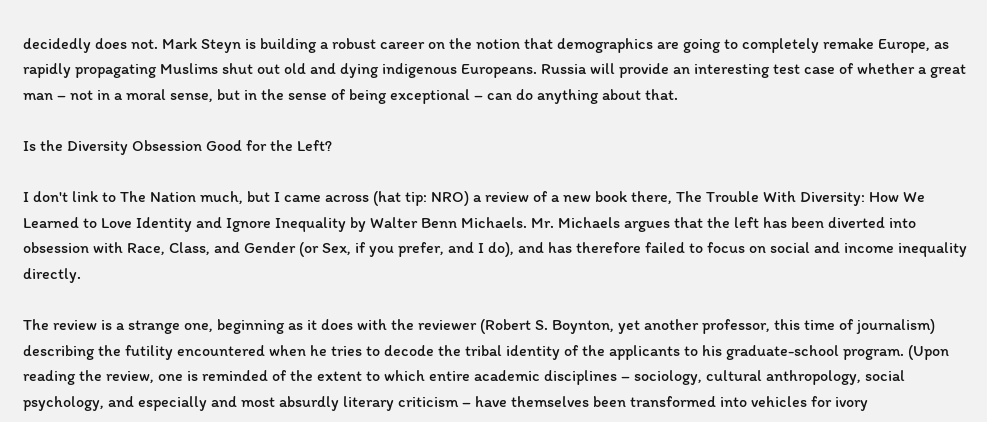decidedly does not. Mark Steyn is building a robust career on the notion that demographics are going to completely remake Europe, as rapidly propagating Muslims shut out old and dying indigenous Europeans. Russia will provide an interesting test case of whether a great man – not in a moral sense, but in the sense of being exceptional – can do anything about that.

Is the Diversity Obsession Good for the Left?

I don't link to The Nation much, but I came across (hat tip: NRO) a review of a new book there, The Trouble With Diversity: How We Learned to Love Identity and Ignore Inequality by Walter Benn Michaels. Mr. Michaels argues that the left has been diverted into obsession with Race, Class, and Gender (or Sex, if you prefer, and I do), and has therefore failed to focus on social and income inequality directly.

The review is a strange one, beginning as it does with the reviewer (Robert S. Boynton, yet another professor, this time of journalism) describing the futility encountered when he tries to decode the tribal identity of the applicants to his graduate-school program. (Upon reading the review, one is reminded of the extent to which entire academic disciplines – sociology, cultural anthropology, social psychology, and especially and most absurdly literary criticism – have themselves been transformed into vehicles for ivory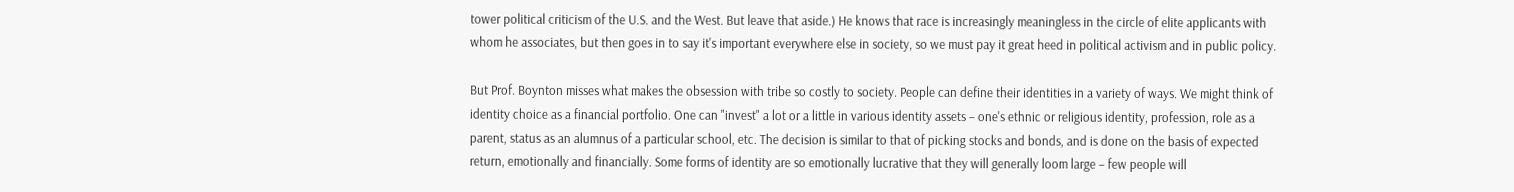tower political criticism of the U.S. and the West. But leave that aside.) He knows that race is increasingly meaningless in the circle of elite applicants with whom he associates, but then goes in to say it's important everywhere else in society, so we must pay it great heed in political activism and in public policy.

But Prof. Boynton misses what makes the obsession with tribe so costly to society. People can define their identities in a variety of ways. We might think of identity choice as a financial portfolio. One can "invest" a lot or a little in various identity assets – one's ethnic or religious identity, profession, role as a parent, status as an alumnus of a particular school, etc. The decision is similar to that of picking stocks and bonds, and is done on the basis of expected return, emotionally and financially. Some forms of identity are so emotionally lucrative that they will generally loom large – few people will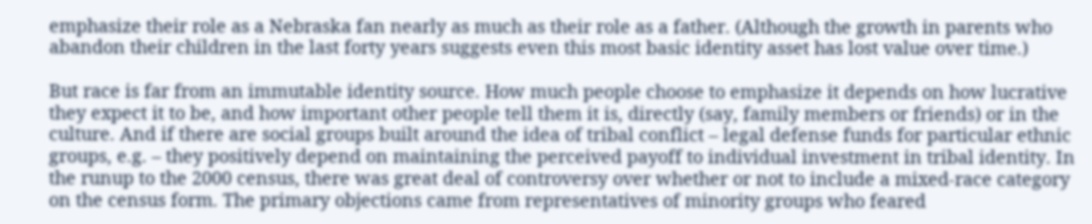emphasize their role as a Nebraska fan nearly as much as their role as a father. (Although the growth in parents who abandon their children in the last forty years suggests even this most basic identity asset has lost value over time.)

But race is far from an immutable identity source. How much people choose to emphasize it depends on how lucrative they expect it to be, and how important other people tell them it is, directly (say, family members or friends) or in the culture. And if there are social groups built around the idea of tribal conflict – legal defense funds for particular ethnic groups, e.g. – they positively depend on maintaining the perceived payoff to individual investment in tribal identity. In the runup to the 2000 census, there was great deal of controversy over whether or not to include a mixed-race category on the census form. The primary objections came from representatives of minority groups who feared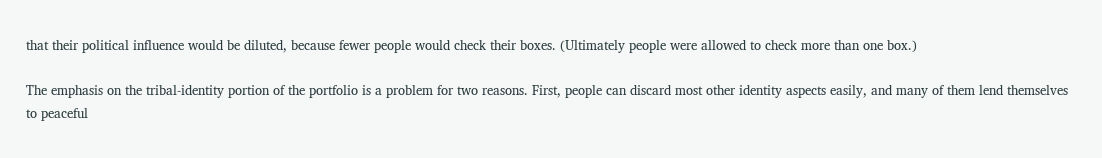that their political influence would be diluted, because fewer people would check their boxes. (Ultimately people were allowed to check more than one box.)

The emphasis on the tribal-identity portion of the portfolio is a problem for two reasons. First, people can discard most other identity aspects easily, and many of them lend themselves to peaceful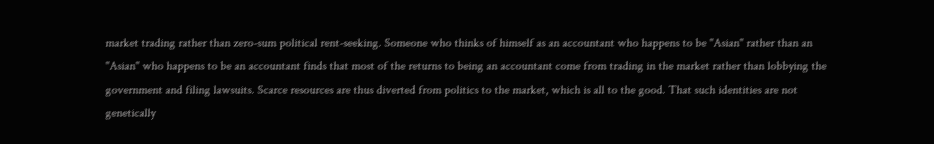market trading rather than zero-sum political rent-seeking. Someone who thinks of himself as an accountant who happens to be "Asian" rather than an "Asian" who happens to be an accountant finds that most of the returns to being an accountant come from trading in the market rather than lobbying the government and filing lawsuits. Scarce resources are thus diverted from politics to the market, which is all to the good. That such identities are not genetically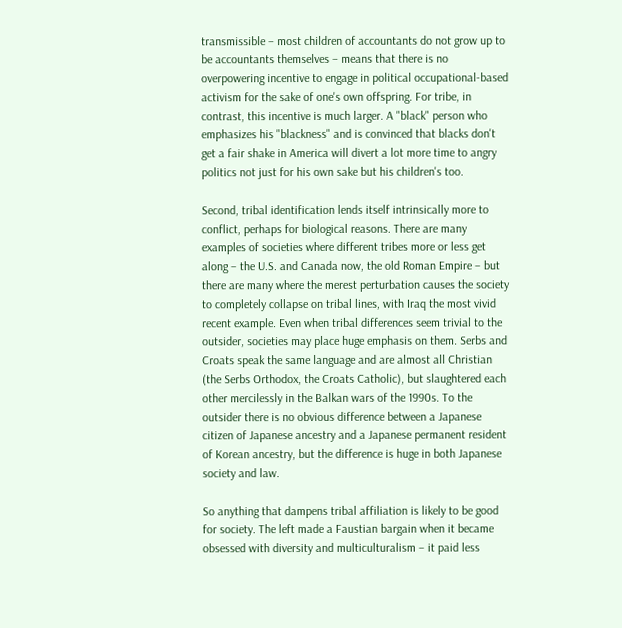transmissible – most children of accountants do not grow up to be accountants themselves – means that there is no overpowering incentive to engage in political occupational-based activism for the sake of one's own offspring. For tribe, in contrast, this incentive is much larger. A "black" person who emphasizes his "blackness" and is convinced that blacks don't get a fair shake in America will divert a lot more time to angry politics not just for his own sake but his children's too.

Second, tribal identification lends itself intrinsically more to conflict, perhaps for biological reasons. There are many examples of societies where different tribes more or less get along – the U.S. and Canada now, the old Roman Empire – but there are many where the merest perturbation causes the society to completely collapse on tribal lines, with Iraq the most vivid recent example. Even when tribal differences seem trivial to the outsider, societies may place huge emphasis on them. Serbs and Croats speak the same language and are almost all Christian (the Serbs Orthodox, the Croats Catholic), but slaughtered each other mercilessly in the Balkan wars of the 1990s. To the outsider there is no obvious difference between a Japanese citizen of Japanese ancestry and a Japanese permanent resident of Korean ancestry, but the difference is huge in both Japanese society and law.

So anything that dampens tribal affiliation is likely to be good for society. The left made a Faustian bargain when it became obsessed with diversity and multiculturalism – it paid less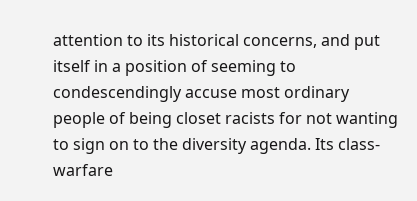attention to its historical concerns, and put itself in a position of seeming to condescendingly accuse most ordinary people of being closet racists for not wanting to sign on to the diversity agenda. Its class-warfare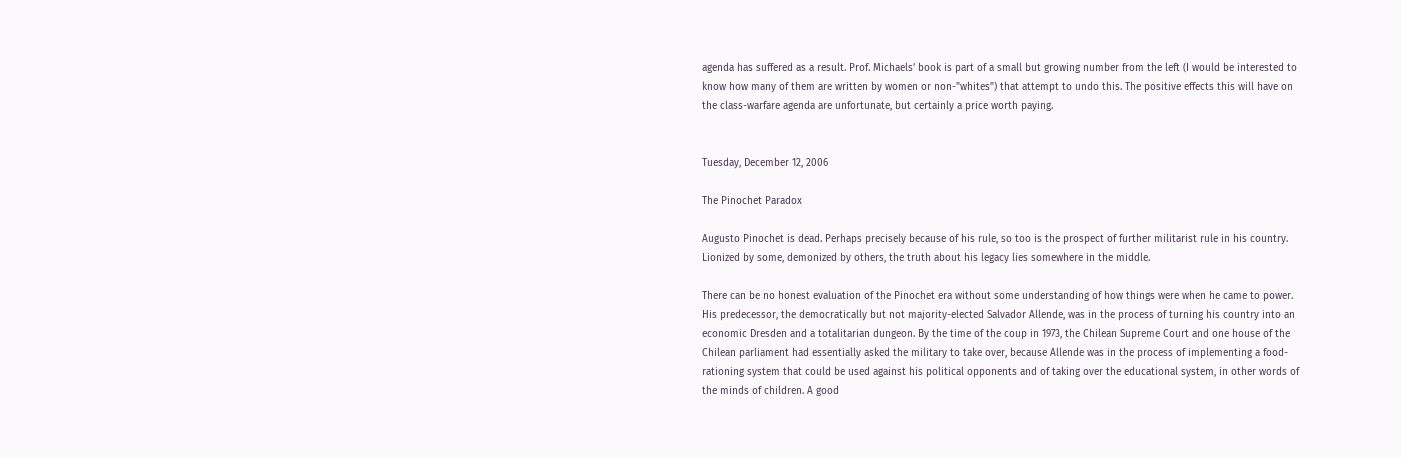agenda has suffered as a result. Prof. Michaels’ book is part of a small but growing number from the left (I would be interested to know how many of them are written by women or non-"whites") that attempt to undo this. The positive effects this will have on the class-warfare agenda are unfortunate, but certainly a price worth paying.


Tuesday, December 12, 2006

The Pinochet Paradox

Augusto Pinochet is dead. Perhaps precisely because of his rule, so too is the prospect of further militarist rule in his country. Lionized by some, demonized by others, the truth about his legacy lies somewhere in the middle.

There can be no honest evaluation of the Pinochet era without some understanding of how things were when he came to power. His predecessor, the democratically but not majority-elected Salvador Allende, was in the process of turning his country into an economic Dresden and a totalitarian dungeon. By the time of the coup in 1973, the Chilean Supreme Court and one house of the Chilean parliament had essentially asked the military to take over, because Allende was in the process of implementing a food-rationing system that could be used against his political opponents and of taking over the educational system, in other words of the minds of children. A good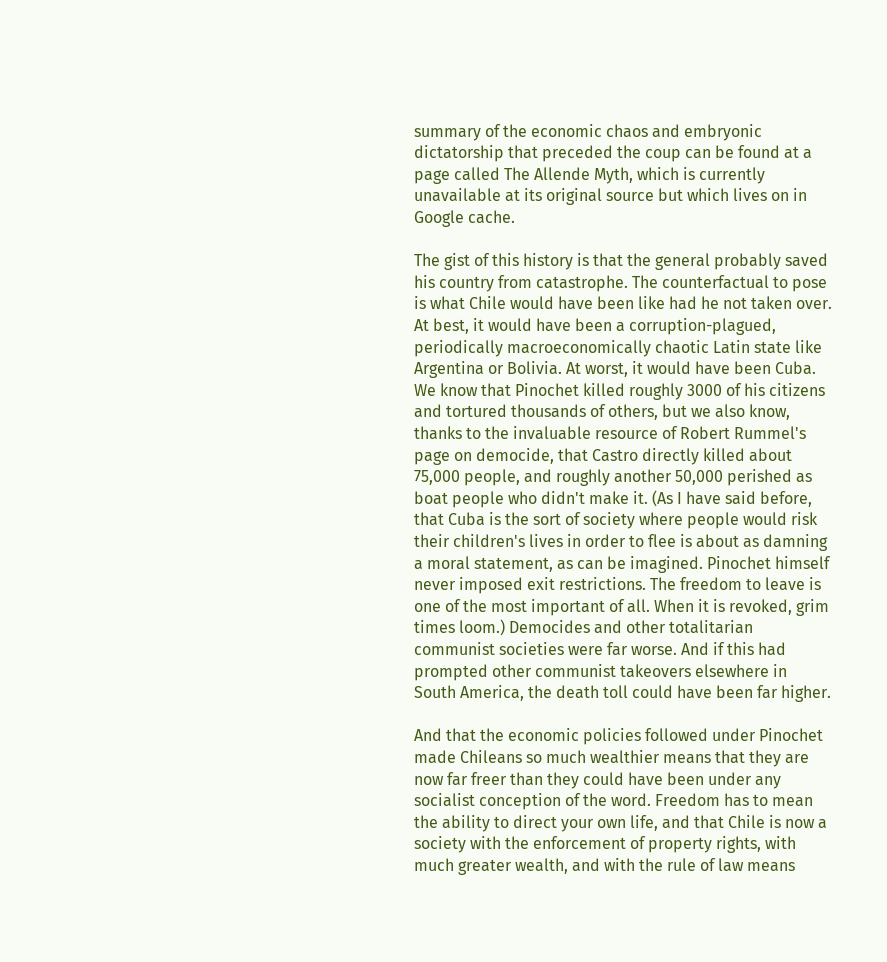summary of the economic chaos and embryonic dictatorship that preceded the coup can be found at a page called The Allende Myth, which is currently unavailable at its original source but which lives on in Google cache.

The gist of this history is that the general probably saved his country from catastrophe. The counterfactual to pose is what Chile would have been like had he not taken over. At best, it would have been a corruption-plagued, periodically macroeconomically chaotic Latin state like Argentina or Bolivia. At worst, it would have been Cuba. We know that Pinochet killed roughly 3000 of his citizens and tortured thousands of others, but we also know, thanks to the invaluable resource of Robert Rummel's page on democide, that Castro directly killed about 75,000 people, and roughly another 50,000 perished as boat people who didn't make it. (As I have said before, that Cuba is the sort of society where people would risk their children's lives in order to flee is about as damning a moral statement, as can be imagined. Pinochet himself never imposed exit restrictions. The freedom to leave is one of the most important of all. When it is revoked, grim times loom.) Democides and other totalitarian communist societies were far worse. And if this had prompted other communist takeovers elsewhere in South America, the death toll could have been far higher.

And that the economic policies followed under Pinochet made Chileans so much wealthier means that they are now far freer than they could have been under any socialist conception of the word. Freedom has to mean the ability to direct your own life, and that Chile is now a society with the enforcement of property rights, with much greater wealth, and with the rule of law means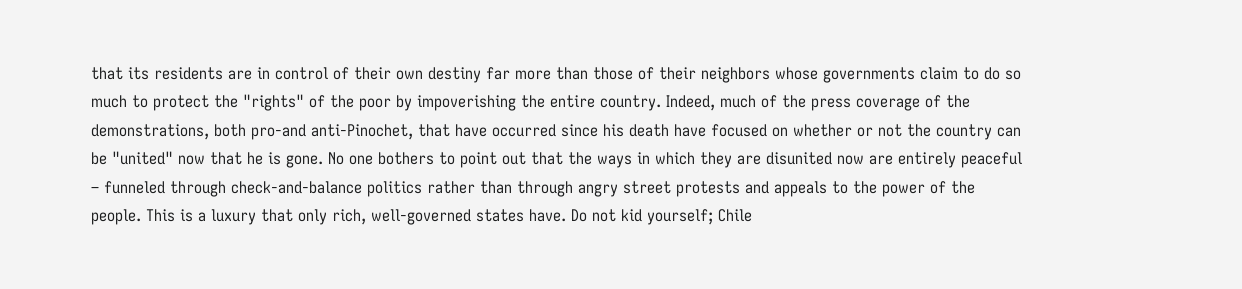that its residents are in control of their own destiny far more than those of their neighbors whose governments claim to do so much to protect the "rights" of the poor by impoverishing the entire country. Indeed, much of the press coverage of the demonstrations, both pro-and anti-Pinochet, that have occurred since his death have focused on whether or not the country can be "united" now that he is gone. No one bothers to point out that the ways in which they are disunited now are entirely peaceful – funneled through check-and-balance politics rather than through angry street protests and appeals to the power of the people. This is a luxury that only rich, well-governed states have. Do not kid yourself; Chile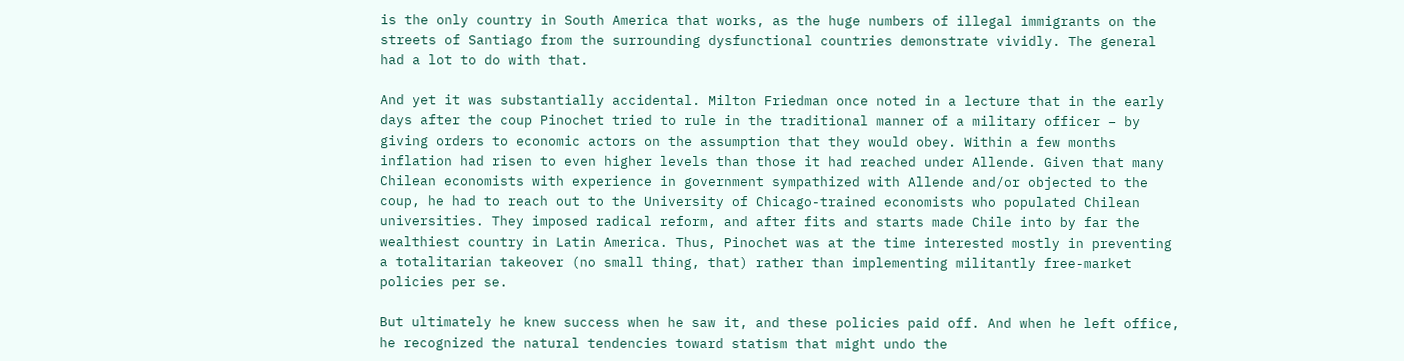is the only country in South America that works, as the huge numbers of illegal immigrants on the streets of Santiago from the surrounding dysfunctional countries demonstrate vividly. The general had a lot to do with that.

And yet it was substantially accidental. Milton Friedman once noted in a lecture that in the early days after the coup Pinochet tried to rule in the traditional manner of a military officer – by giving orders to economic actors on the assumption that they would obey. Within a few months inflation had risen to even higher levels than those it had reached under Allende. Given that many Chilean economists with experience in government sympathized with Allende and/or objected to the coup, he had to reach out to the University of Chicago-trained economists who populated Chilean universities. They imposed radical reform, and after fits and starts made Chile into by far the wealthiest country in Latin America. Thus, Pinochet was at the time interested mostly in preventing a totalitarian takeover (no small thing, that) rather than implementing militantly free-market policies per se.

But ultimately he knew success when he saw it, and these policies paid off. And when he left office, he recognized the natural tendencies toward statism that might undo the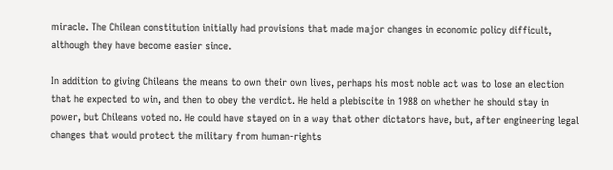miracle. The Chilean constitution initially had provisions that made major changes in economic policy difficult, although they have become easier since.

In addition to giving Chileans the means to own their own lives, perhaps his most noble act was to lose an election that he expected to win, and then to obey the verdict. He held a plebiscite in 1988 on whether he should stay in power, but Chileans voted no. He could have stayed on in a way that other dictators have, but, after engineering legal changes that would protect the military from human-rights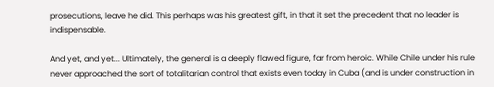prosecutions, leave he did. This perhaps was his greatest gift, in that it set the precedent that no leader is indispensable.

And yet, and yet... Ultimately, the general is a deeply flawed figure, far from heroic. While Chile under his rule never approached the sort of totalitarian control that exists even today in Cuba (and is under construction in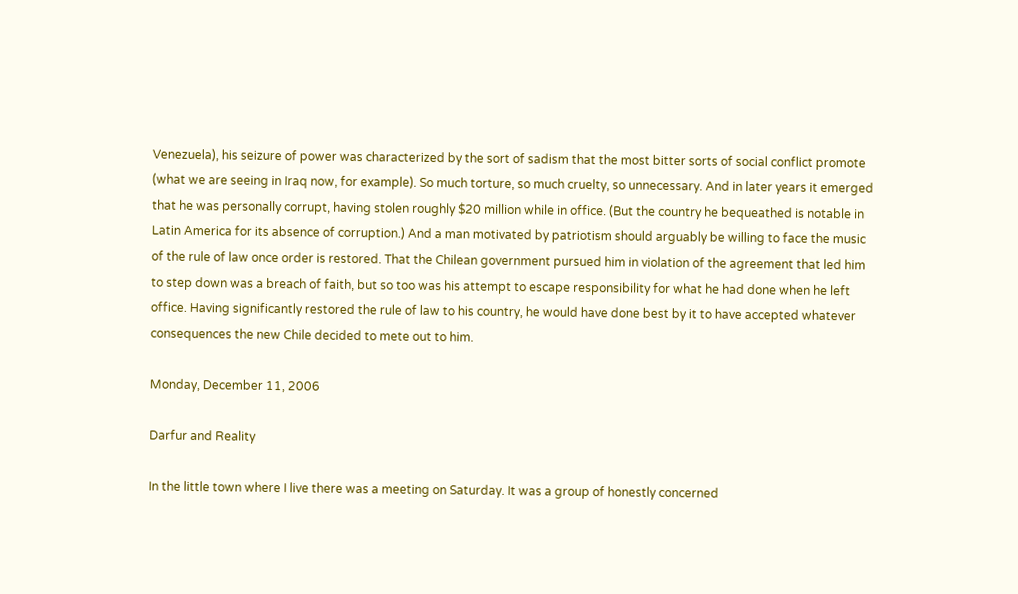Venezuela), his seizure of power was characterized by the sort of sadism that the most bitter sorts of social conflict promote (what we are seeing in Iraq now, for example). So much torture, so much cruelty, so unnecessary. And in later years it emerged that he was personally corrupt, having stolen roughly $20 million while in office. (But the country he bequeathed is notable in Latin America for its absence of corruption.) And a man motivated by patriotism should arguably be willing to face the music of the rule of law once order is restored. That the Chilean government pursued him in violation of the agreement that led him to step down was a breach of faith, but so too was his attempt to escape responsibility for what he had done when he left office. Having significantly restored the rule of law to his country, he would have done best by it to have accepted whatever consequences the new Chile decided to mete out to him.

Monday, December 11, 2006

Darfur and Reality

In the little town where I live there was a meeting on Saturday. It was a group of honestly concerned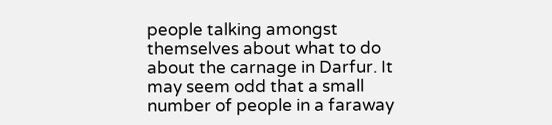people talking amongst themselves about what to do about the carnage in Darfur. It may seem odd that a small number of people in a faraway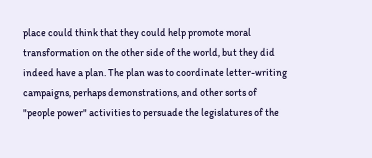place could think that they could help promote moral transformation on the other side of the world, but they did indeed have a plan. The plan was to coordinate letter-writing campaigns, perhaps demonstrations, and other sorts of "people power" activities to persuade the legislatures of the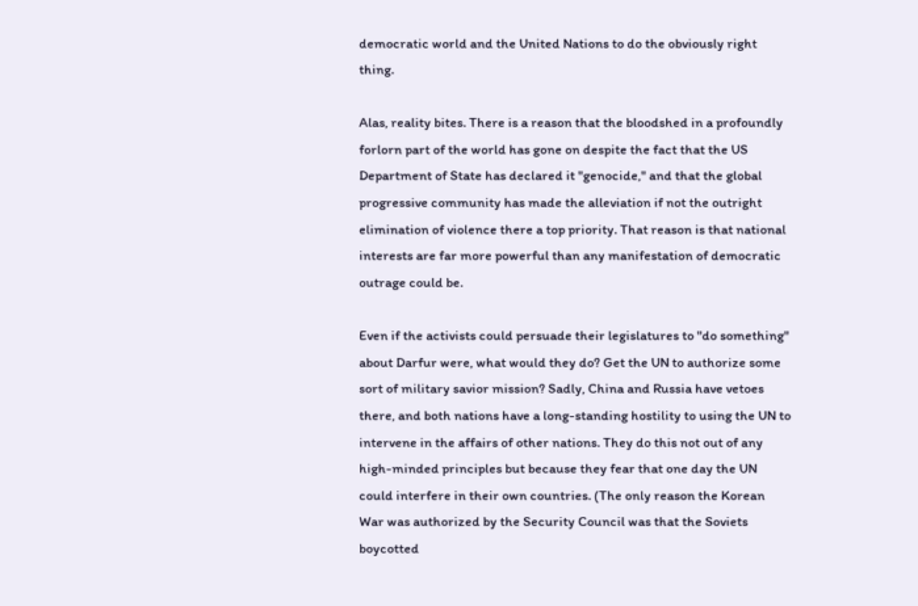democratic world and the United Nations to do the obviously right thing.

Alas, reality bites. There is a reason that the bloodshed in a profoundly forlorn part of the world has gone on despite the fact that the US Department of State has declared it "genocide," and that the global progressive community has made the alleviation if not the outright elimination of violence there a top priority. That reason is that national interests are far more powerful than any manifestation of democratic outrage could be.

Even if the activists could persuade their legislatures to "do something" about Darfur were, what would they do? Get the UN to authorize some sort of military savior mission? Sadly, China and Russia have vetoes there, and both nations have a long-standing hostility to using the UN to intervene in the affairs of other nations. They do this not out of any high-minded principles but because they fear that one day the UN could interfere in their own countries. (The only reason the Korean War was authorized by the Security Council was that the Soviets boycotted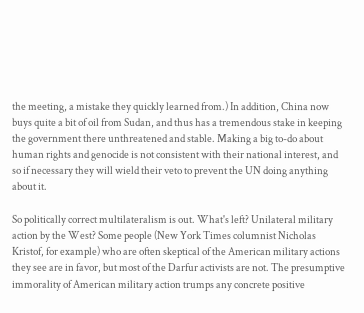the meeting, a mistake they quickly learned from.) In addition, China now buys quite a bit of oil from Sudan, and thus has a tremendous stake in keeping the government there unthreatened and stable. Making a big to-do about human rights and genocide is not consistent with their national interest, and so if necessary they will wield their veto to prevent the UN doing anything about it.

So politically correct multilateralism is out. What's left? Unilateral military action by the West? Some people (New York Times columnist Nicholas Kristof, for example) who are often skeptical of the American military actions they see are in favor, but most of the Darfur activists are not. The presumptive immorality of American military action trumps any concrete positive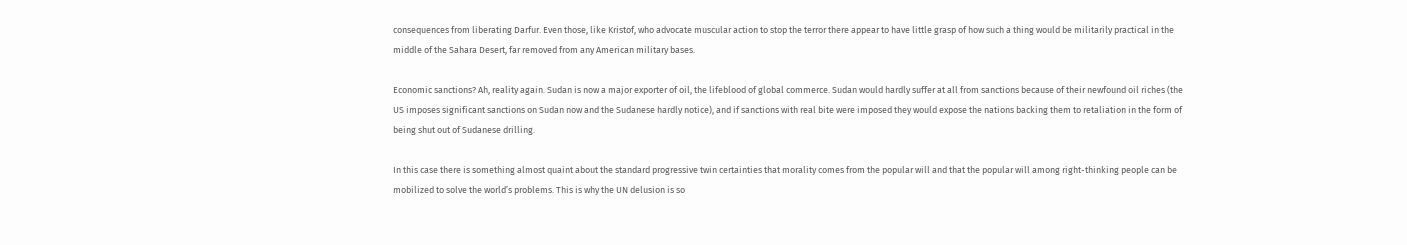consequences from liberating Darfur. Even those, like Kristof, who advocate muscular action to stop the terror there appear to have little grasp of how such a thing would be militarily practical in the middle of the Sahara Desert, far removed from any American military bases.

Economic sanctions? Ah, reality again. Sudan is now a major exporter of oil, the lifeblood of global commerce. Sudan would hardly suffer at all from sanctions because of their newfound oil riches (the US imposes significant sanctions on Sudan now and the Sudanese hardly notice), and if sanctions with real bite were imposed they would expose the nations backing them to retaliation in the form of being shut out of Sudanese drilling.

In this case there is something almost quaint about the standard progressive twin certainties that morality comes from the popular will and that the popular will among right-thinking people can be mobilized to solve the world’s problems. This is why the UN delusion is so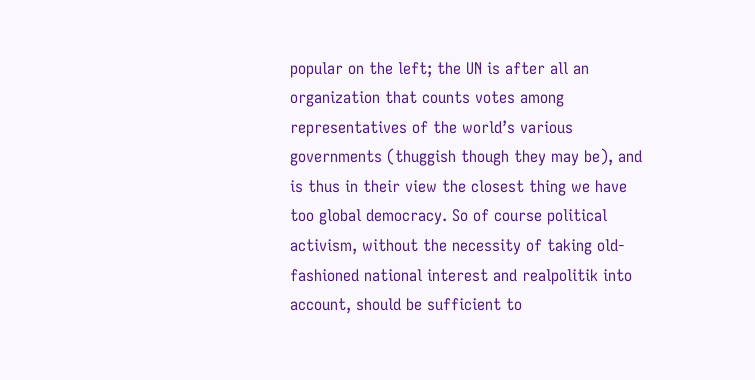popular on the left; the UN is after all an organization that counts votes among representatives of the world’s various governments (thuggish though they may be), and is thus in their view the closest thing we have too global democracy. So of course political activism, without the necessity of taking old-fashioned national interest and realpolitik into account, should be sufficient to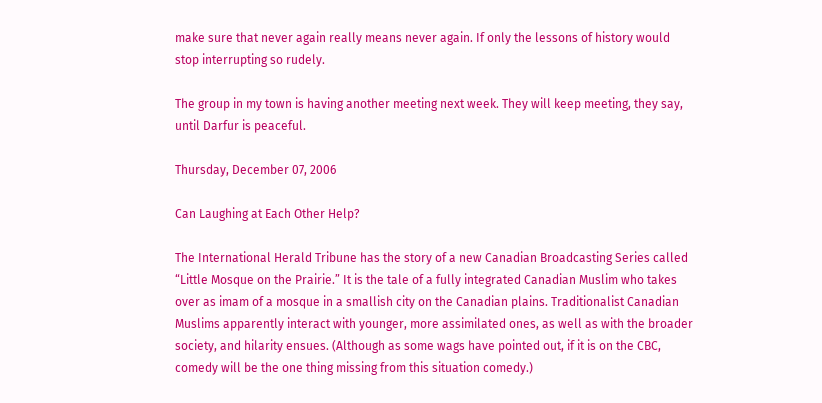make sure that never again really means never again. If only the lessons of history would stop interrupting so rudely.

The group in my town is having another meeting next week. They will keep meeting, they say, until Darfur is peaceful.

Thursday, December 07, 2006

Can Laughing at Each Other Help?

The International Herald Tribune has the story of a new Canadian Broadcasting Series called “Little Mosque on the Prairie.” It is the tale of a fully integrated Canadian Muslim who takes over as imam of a mosque in a smallish city on the Canadian plains. Traditionalist Canadian Muslims apparently interact with younger, more assimilated ones, as well as with the broader society, and hilarity ensues. (Although as some wags have pointed out, if it is on the CBC, comedy will be the one thing missing from this situation comedy.)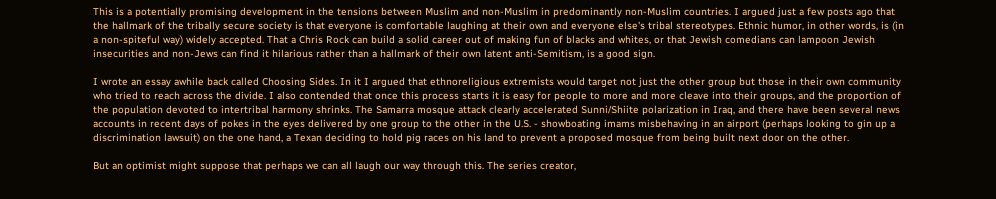This is a potentially promising development in the tensions between Muslim and non-Muslim in predominantly non-Muslim countries. I argued just a few posts ago that the hallmark of the tribally secure society is that everyone is comfortable laughing at their own and everyone else's tribal stereotypes. Ethnic humor, in other words, is (in a non-spiteful way) widely accepted. That a Chris Rock can build a solid career out of making fun of blacks and whites, or that Jewish comedians can lampoon Jewish insecurities and non-Jews can find it hilarious rather than a hallmark of their own latent anti-Semitism, is a good sign.

I wrote an essay awhile back called Choosing Sides. In it I argued that ethnoreligious extremists would target not just the other group but those in their own community who tried to reach across the divide. I also contended that once this process starts it is easy for people to more and more cleave into their groups, and the proportion of the population devoted to intertribal harmony shrinks. The Samarra mosque attack clearly accelerated Sunni/Shiite polarization in Iraq, and there have been several news accounts in recent days of pokes in the eyes delivered by one group to the other in the U.S. - showboating imams misbehaving in an airport (perhaps looking to gin up a discrimination lawsuit) on the one hand, a Texan deciding to hold pig races on his land to prevent a proposed mosque from being built next door on the other.

But an optimist might suppose that perhaps we can all laugh our way through this. The series creator,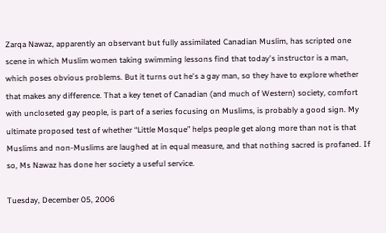Zarqa Nawaz, apparently an observant but fully assimilated Canadian Muslim, has scripted one scene in which Muslim women taking swimming lessons find that today's instructor is a man, which poses obvious problems. But it turns out he's a gay man, so they have to explore whether that makes any difference. That a key tenet of Canadian (and much of Western) society, comfort with uncloseted gay people, is part of a series focusing on Muslims, is probably a good sign. My ultimate proposed test of whether “Little Mosque” helps people get along more than not is that Muslims and non-Muslims are laughed at in equal measure, and that nothing sacred is profaned. If so, Ms Nawaz has done her society a useful service.

Tuesday, December 05, 2006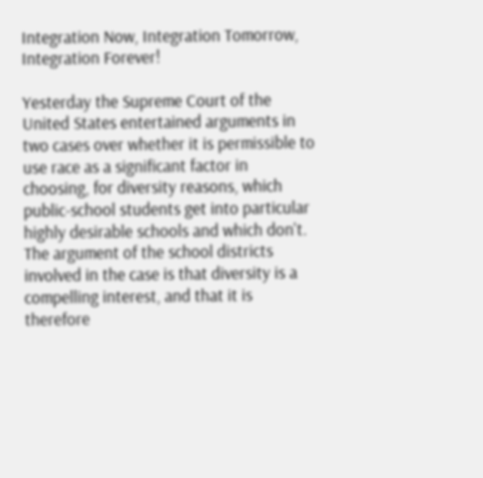Integration Now, Integration Tomorrow, Integration Forever!

Yesterday the Supreme Court of the United States entertained arguments in two cases over whether it is permissible to use race as a significant factor in choosing, for diversity reasons, which public-school students get into particular highly desirable schools and which don't. The argument of the school districts involved in the case is that diversity is a compelling interest, and that it is therefore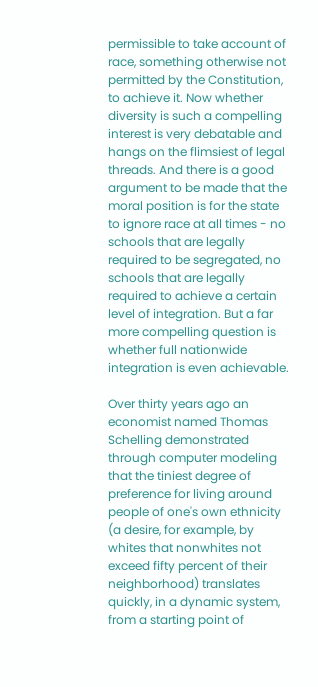permissible to take account of race, something otherwise not permitted by the Constitution, to achieve it. Now whether diversity is such a compelling interest is very debatable and hangs on the flimsiest of legal threads. And there is a good argument to be made that the moral position is for the state to ignore race at all times - no schools that are legally required to be segregated, no schools that are legally required to achieve a certain level of integration. But a far more compelling question is whether full nationwide integration is even achievable.

Over thirty years ago an economist named Thomas Schelling demonstrated through computer modeling that the tiniest degree of preference for living around people of one's own ethnicity (a desire, for example, by whites that nonwhites not exceed fifty percent of their neighborhood) translates quickly, in a dynamic system, from a starting point of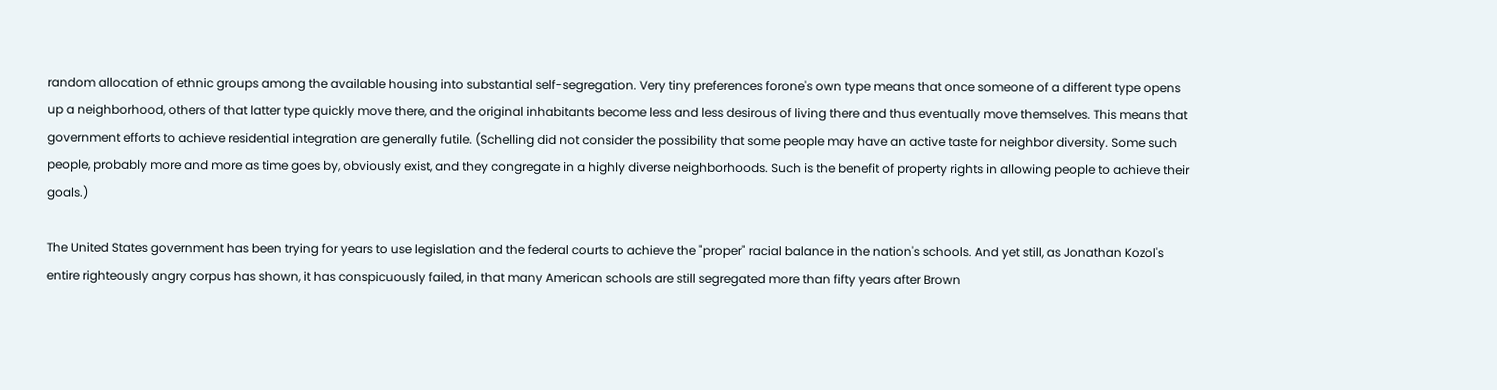random allocation of ethnic groups among the available housing into substantial self-segregation. Very tiny preferences forone's own type means that once someone of a different type opens up a neighborhood, others of that latter type quickly move there, and the original inhabitants become less and less desirous of living there and thus eventually move themselves. This means that government efforts to achieve residential integration are generally futile. (Schelling did not consider the possibility that some people may have an active taste for neighbor diversity. Some such people, probably more and more as time goes by, obviously exist, and they congregate in a highly diverse neighborhoods. Such is the benefit of property rights in allowing people to achieve their goals.)

The United States government has been trying for years to use legislation and the federal courts to achieve the "proper" racial balance in the nation's schools. And yet still, as Jonathan Kozol's entire righteously angry corpus has shown, it has conspicuously failed, in that many American schools are still segregated more than fifty years after Brown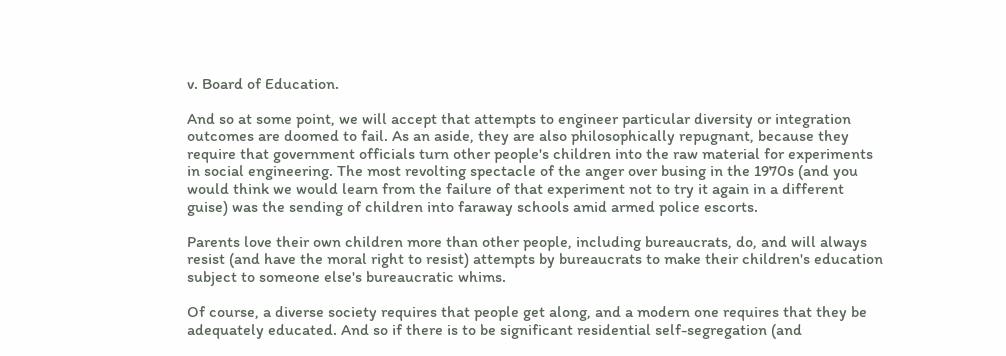v. Board of Education.

And so at some point, we will accept that attempts to engineer particular diversity or integration outcomes are doomed to fail. As an aside, they are also philosophically repugnant, because they require that government officials turn other people's children into the raw material for experiments in social engineering. The most revolting spectacle of the anger over busing in the 1970s (and you would think we would learn from the failure of that experiment not to try it again in a different guise) was the sending of children into faraway schools amid armed police escorts.

Parents love their own children more than other people, including bureaucrats, do, and will always resist (and have the moral right to resist) attempts by bureaucrats to make their children's education subject to someone else's bureaucratic whims.

Of course, a diverse society requires that people get along, and a modern one requires that they be adequately educated. And so if there is to be significant residential self-segregation (and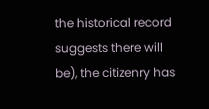the historical record suggests there will be), the citizenry has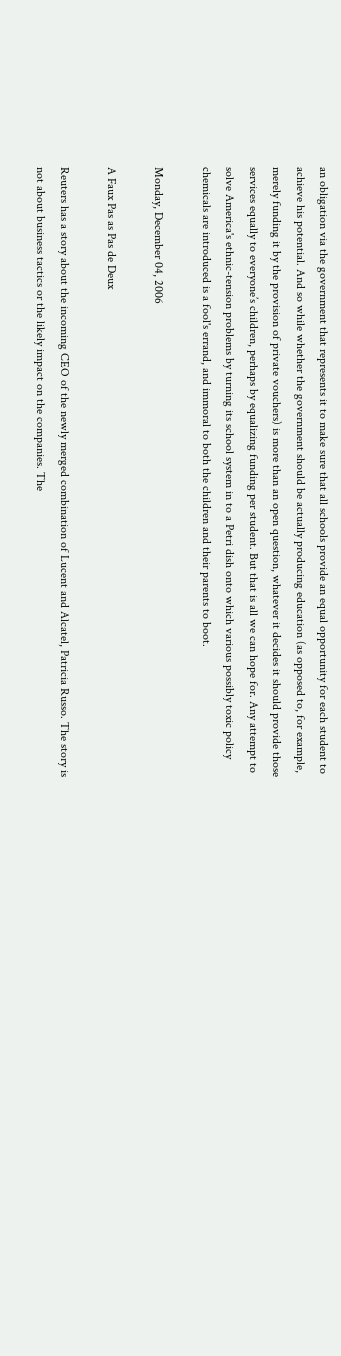an obligation via the government that represents it to make sure that all schools provide an equal opportunity for each student to achieve his potential. And so while whether the government should be actually producing education (as opposed to, for example, merely funding it by the provision of private vouchers) is more than an open question, whatever it decides it should provide those services equally to everyone’s children, perhaps by equalizing funding per student. But that is all we can hope for. Any attempt to solve America's ethnic-tension problems by turning its school system in to a Petri dish onto which various possibly toxic policy chemicals are introduced is a fool's errand, and immoral to both the children and their parents to boot.

Monday, December 04, 2006

A Faux Pas as Pas de Deux

Reuters has a story about the incoming CEO of the newly merged combination of Lucent and Alcatel, Patricia Russo. The story is not about business tactics or the likely impact on the companies. The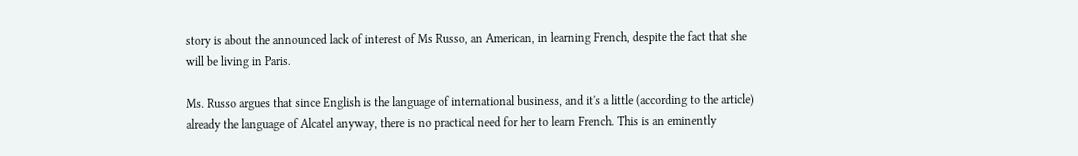story is about the announced lack of interest of Ms Russo, an American, in learning French, despite the fact that she will be living in Paris.

Ms. Russo argues that since English is the language of international business, and it's a little (according to the article) already the language of Alcatel anyway, there is no practical need for her to learn French. This is an eminently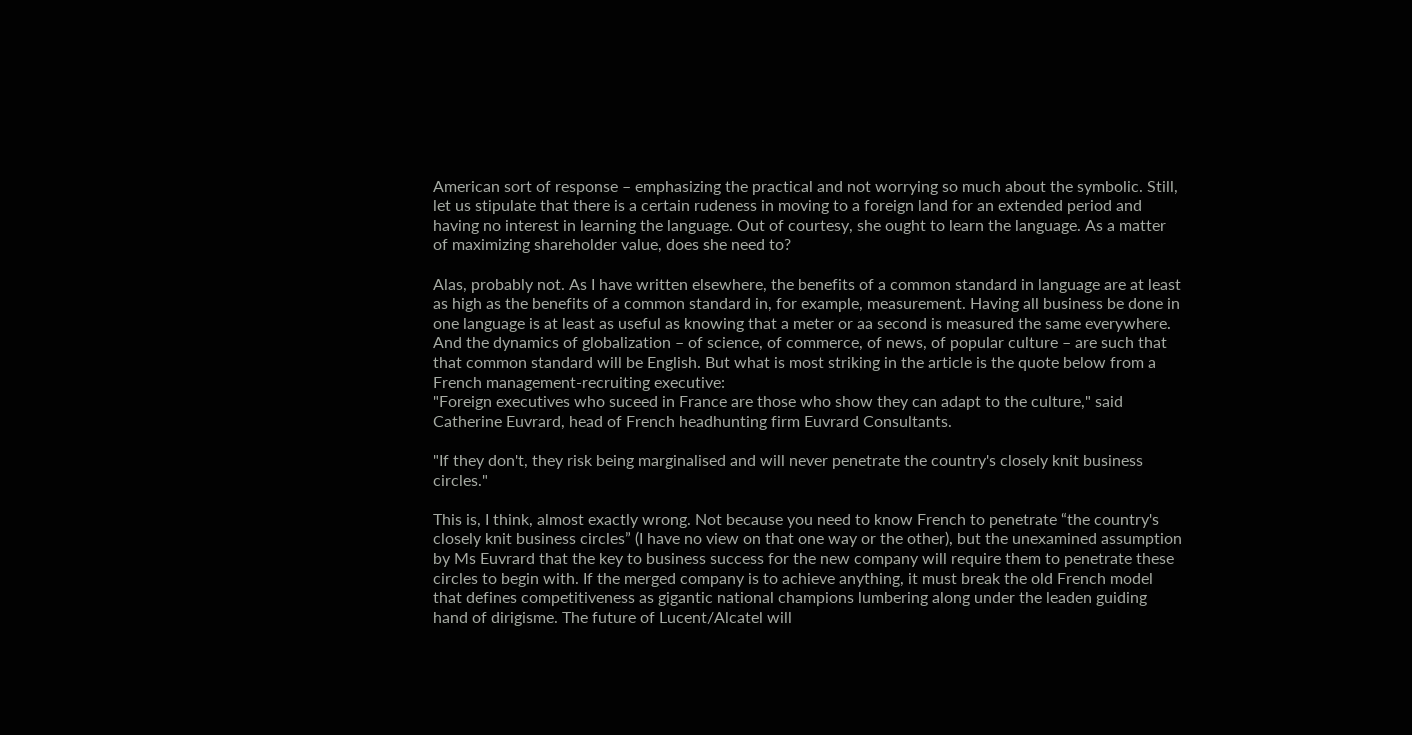American sort of response – emphasizing the practical and not worrying so much about the symbolic. Still, let us stipulate that there is a certain rudeness in moving to a foreign land for an extended period and having no interest in learning the language. Out of courtesy, she ought to learn the language. As a matter of maximizing shareholder value, does she need to?

Alas, probably not. As I have written elsewhere, the benefits of a common standard in language are at least as high as the benefits of a common standard in, for example, measurement. Having all business be done in one language is at least as useful as knowing that a meter or aa second is measured the same everywhere. And the dynamics of globalization – of science, of commerce, of news, of popular culture – are such that that common standard will be English. But what is most striking in the article is the quote below from a French management-recruiting executive:
"Foreign executives who suceed in France are those who show they can adapt to the culture," said Catherine Euvrard, head of French headhunting firm Euvrard Consultants.

"If they don't, they risk being marginalised and will never penetrate the country's closely knit business circles."

This is, I think, almost exactly wrong. Not because you need to know French to penetrate “the country's closely knit business circles” (I have no view on that one way or the other), but the unexamined assumption by Ms Euvrard that the key to business success for the new company will require them to penetrate these circles to begin with. If the merged company is to achieve anything, it must break the old French model that defines competitiveness as gigantic national champions lumbering along under the leaden guiding hand of dirigisme. The future of Lucent/Alcatel will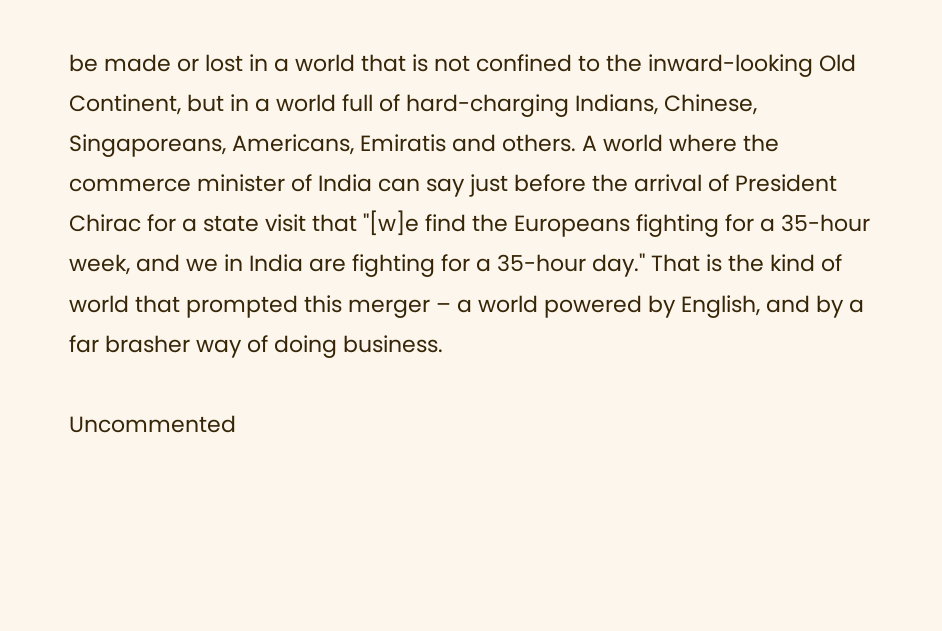be made or lost in a world that is not confined to the inward-looking Old Continent, but in a world full of hard-charging Indians, Chinese, Singaporeans, Americans, Emiratis and others. A world where the commerce minister of India can say just before the arrival of President Chirac for a state visit that "[w]e find the Europeans fighting for a 35-hour week, and we in India are fighting for a 35-hour day." That is the kind of world that prompted this merger – a world powered by English, and by a far brasher way of doing business.

Uncommented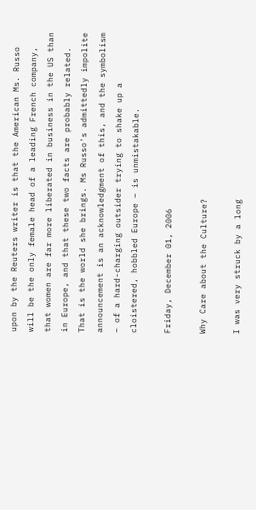upon by the Reuters writer is that the American Ms. Russo will be the only female head of a leading French company, that women are far more liberated in business in the US than in Europe, and that these two facts are probably related. That is the world she brings. Ms Russo's admittedly impolite announcement is an acknowledgment of this, and the symbolism – of a hard-charging outsider trying to shake up a cloistered, hobbled Europe – is unmistakable.

Friday, December 01, 2006

Why Care about the Culture?

I was very struck by a long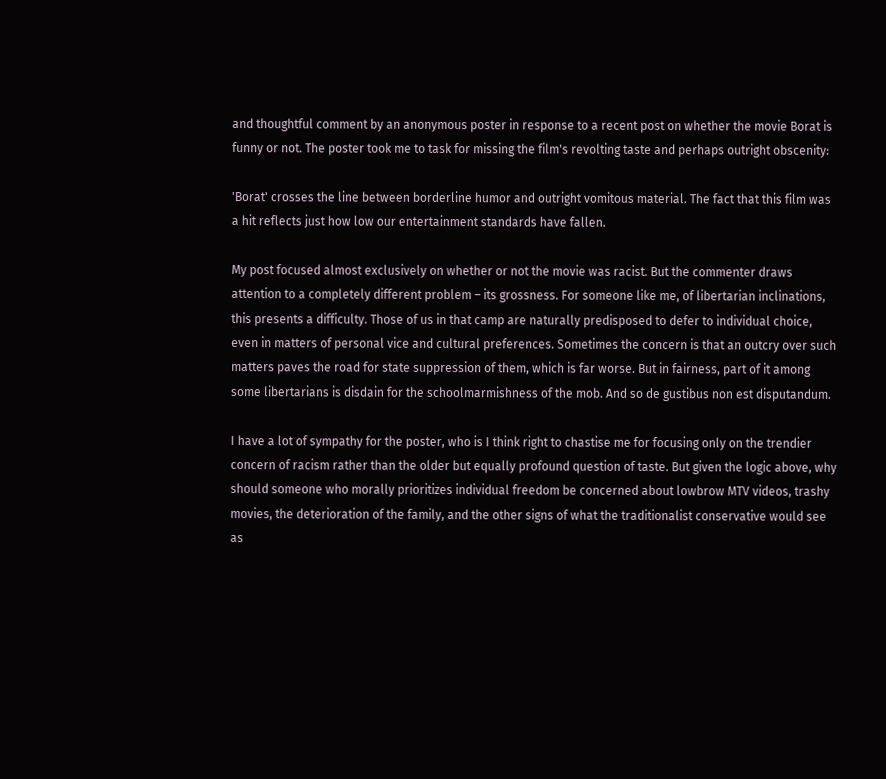and thoughtful comment by an anonymous poster in response to a recent post on whether the movie Borat is funny or not. The poster took me to task for missing the film's revolting taste and perhaps outright obscenity:

'Borat' crosses the line between borderline humor and outright vomitous material. The fact that this film was a hit reflects just how low our entertainment standards have fallen.

My post focused almost exclusively on whether or not the movie was racist. But the commenter draws attention to a completely different problem – its grossness. For someone like me, of libertarian inclinations, this presents a difficulty. Those of us in that camp are naturally predisposed to defer to individual choice, even in matters of personal vice and cultural preferences. Sometimes the concern is that an outcry over such matters paves the road for state suppression of them, which is far worse. But in fairness, part of it among some libertarians is disdain for the schoolmarmishness of the mob. And so de gustibus non est disputandum.

I have a lot of sympathy for the poster, who is I think right to chastise me for focusing only on the trendier concern of racism rather than the older but equally profound question of taste. But given the logic above, why should someone who morally prioritizes individual freedom be concerned about lowbrow MTV videos, trashy movies, the deterioration of the family, and the other signs of what the traditionalist conservative would see as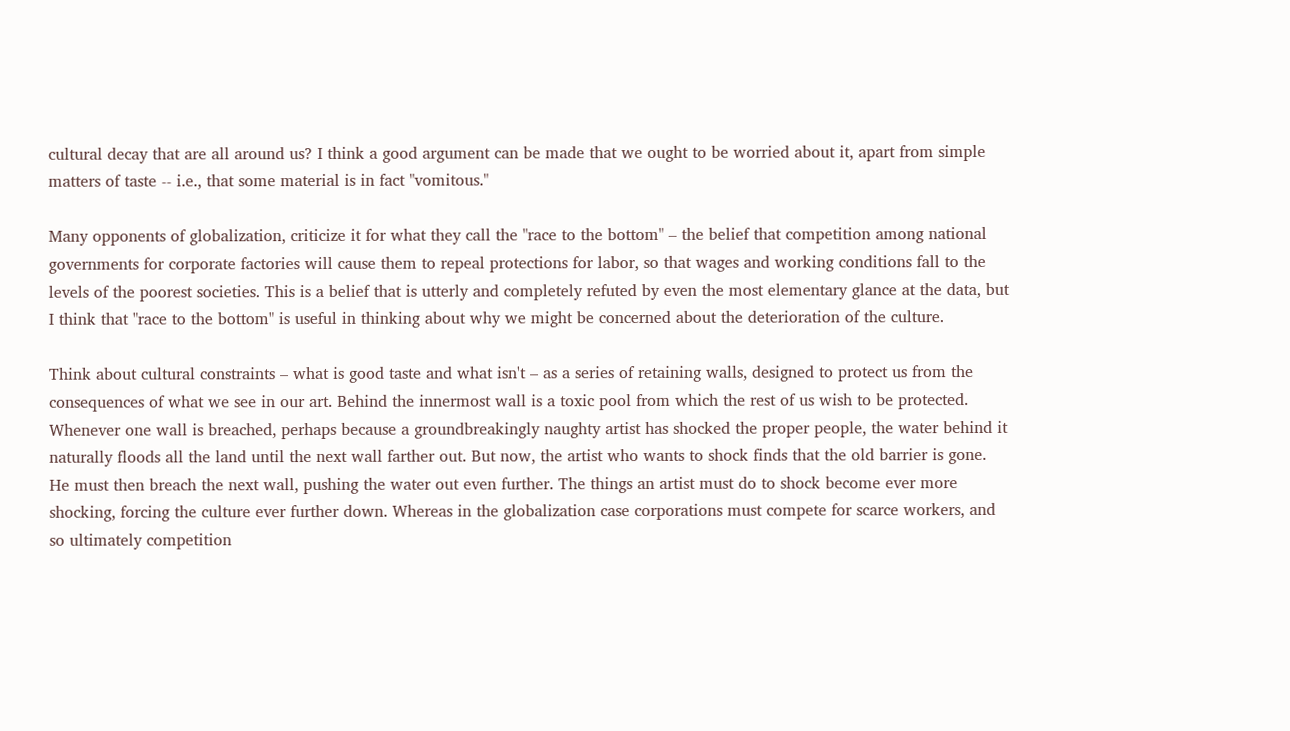cultural decay that are all around us? I think a good argument can be made that we ought to be worried about it, apart from simple matters of taste -- i.e., that some material is in fact "vomitous."

Many opponents of globalization, criticize it for what they call the "race to the bottom" – the belief that competition among national governments for corporate factories will cause them to repeal protections for labor, so that wages and working conditions fall to the levels of the poorest societies. This is a belief that is utterly and completely refuted by even the most elementary glance at the data, but I think that "race to the bottom" is useful in thinking about why we might be concerned about the deterioration of the culture.

Think about cultural constraints – what is good taste and what isn't – as a series of retaining walls, designed to protect us from the consequences of what we see in our art. Behind the innermost wall is a toxic pool from which the rest of us wish to be protected. Whenever one wall is breached, perhaps because a groundbreakingly naughty artist has shocked the proper people, the water behind it naturally floods all the land until the next wall farther out. But now, the artist who wants to shock finds that the old barrier is gone. He must then breach the next wall, pushing the water out even further. The things an artist must do to shock become ever more shocking, forcing the culture ever further down. Whereas in the globalization case corporations must compete for scarce workers, and so ultimately competition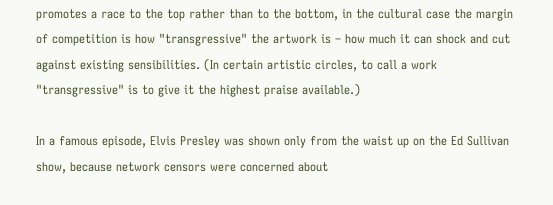promotes a race to the top rather than to the bottom, in the cultural case the margin of competition is how "transgressive" the artwork is – how much it can shock and cut against existing sensibilities. (In certain artistic circles, to call a work "transgressive" is to give it the highest praise available.)

In a famous episode, Elvis Presley was shown only from the waist up on the Ed Sullivan show, because network censors were concerned about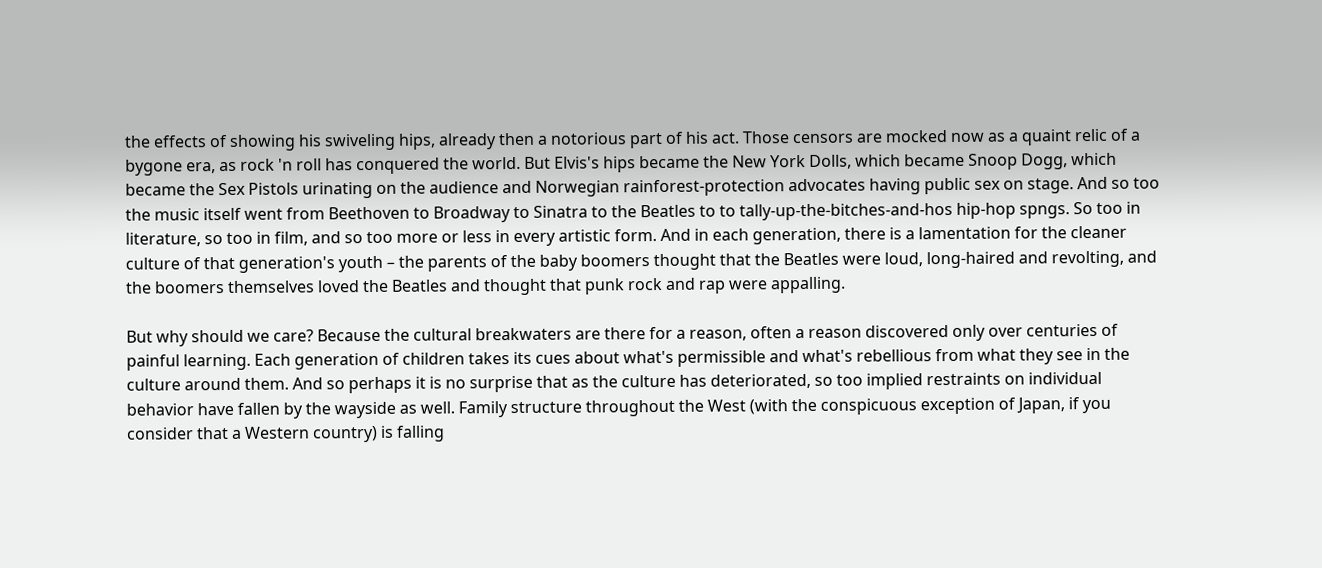the effects of showing his swiveling hips, already then a notorious part of his act. Those censors are mocked now as a quaint relic of a bygone era, as rock 'n roll has conquered the world. But Elvis's hips became the New York Dolls, which became Snoop Dogg, which became the Sex Pistols urinating on the audience and Norwegian rainforest-protection advocates having public sex on stage. And so too the music itself went from Beethoven to Broadway to Sinatra to the Beatles to to tally-up-the-bitches-and-hos hip-hop spngs. So too in literature, so too in film, and so too more or less in every artistic form. And in each generation, there is a lamentation for the cleaner culture of that generation's youth – the parents of the baby boomers thought that the Beatles were loud, long-haired and revolting, and the boomers themselves loved the Beatles and thought that punk rock and rap were appalling.

But why should we care? Because the cultural breakwaters are there for a reason, often a reason discovered only over centuries of painful learning. Each generation of children takes its cues about what's permissible and what's rebellious from what they see in the culture around them. And so perhaps it is no surprise that as the culture has deteriorated, so too implied restraints on individual behavior have fallen by the wayside as well. Family structure throughout the West (with the conspicuous exception of Japan, if you consider that a Western country) is falling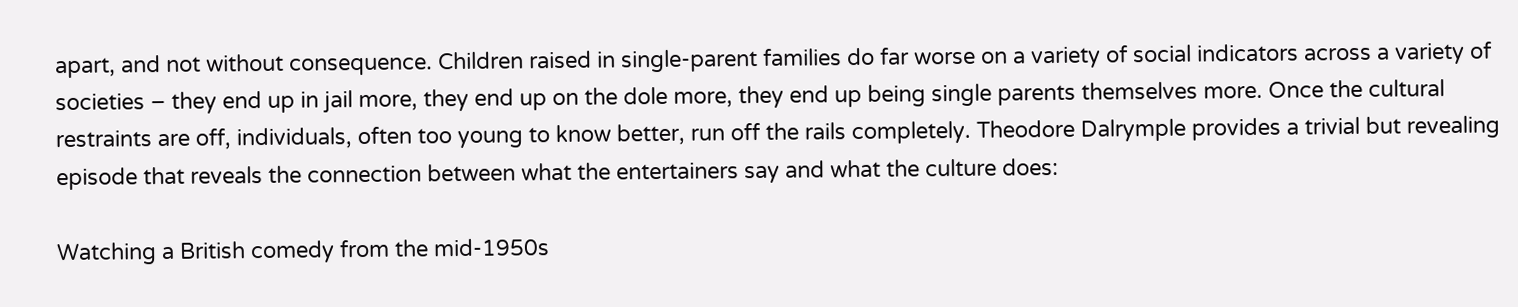apart, and not without consequence. Children raised in single-parent families do far worse on a variety of social indicators across a variety of societies – they end up in jail more, they end up on the dole more, they end up being single parents themselves more. Once the cultural restraints are off, individuals, often too young to know better, run off the rails completely. Theodore Dalrymple provides a trivial but revealing episode that reveals the connection between what the entertainers say and what the culture does:

Watching a British comedy from the mid-1950s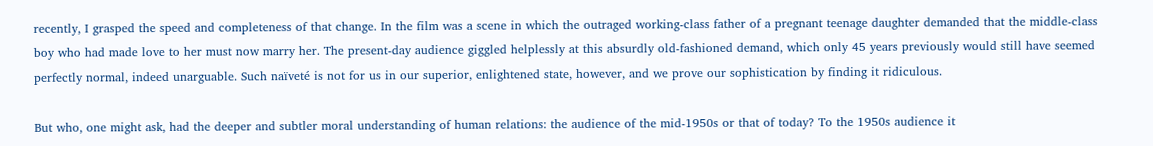recently, I grasped the speed and completeness of that change. In the film was a scene in which the outraged working-class father of a pregnant teenage daughter demanded that the middle-class boy who had made love to her must now marry her. The present-day audience giggled helplessly at this absurdly old-fashioned demand, which only 45 years previously would still have seemed perfectly normal, indeed unarguable. Such naïveté is not for us in our superior, enlightened state, however, and we prove our sophistication by finding it ridiculous.

But who, one might ask, had the deeper and subtler moral understanding of human relations: the audience of the mid-1950s or that of today? To the 1950s audience it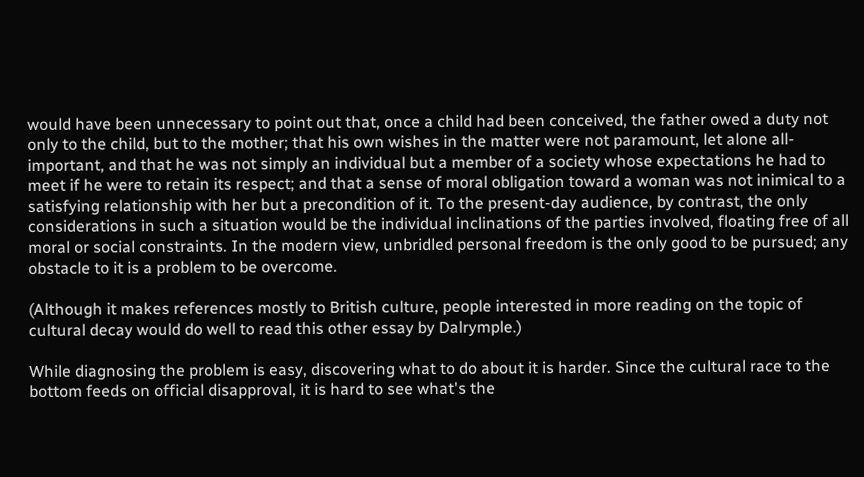would have been unnecessary to point out that, once a child had been conceived, the father owed a duty not only to the child, but to the mother; that his own wishes in the matter were not paramount, let alone all-important, and that he was not simply an individual but a member of a society whose expectations he had to meet if he were to retain its respect; and that a sense of moral obligation toward a woman was not inimical to a satisfying relationship with her but a precondition of it. To the present-day audience, by contrast, the only considerations in such a situation would be the individual inclinations of the parties involved, floating free of all moral or social constraints. In the modern view, unbridled personal freedom is the only good to be pursued; any obstacle to it is a problem to be overcome.

(Although it makes references mostly to British culture, people interested in more reading on the topic of cultural decay would do well to read this other essay by Dalrymple.)

While diagnosing the problem is easy, discovering what to do about it is harder. Since the cultural race to the bottom feeds on official disapproval, it is hard to see what's the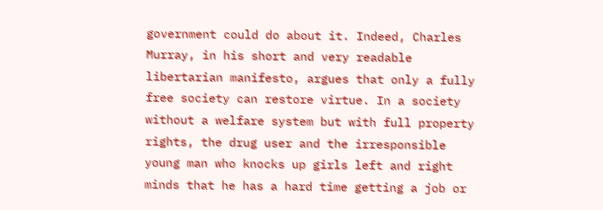government could do about it. Indeed, Charles Murray, in his short and very readable libertarian manifesto, argues that only a fully free society can restore virtue. In a society without a welfare system but with full property rights, the drug user and the irresponsible young man who knocks up girls left and right minds that he has a hard time getting a job or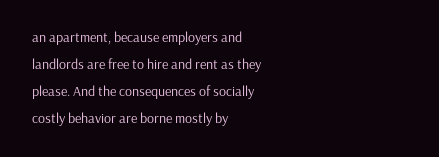an apartment, because employers and landlords are free to hire and rent as they please. And the consequences of socially costly behavior are borne mostly by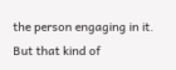the person engaging in it. But that kind of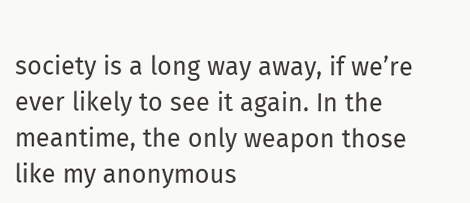society is a long way away, if we’re ever likely to see it again. In the meantime, the only weapon those like my anonymous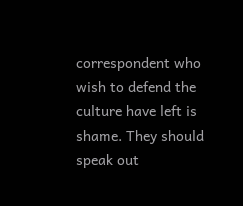correspondent who wish to defend the culture have left is shame. They should speak out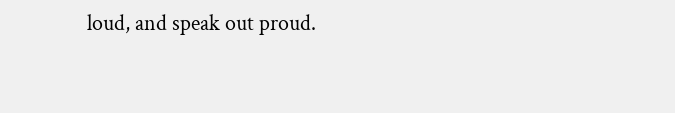loud, and speak out proud.